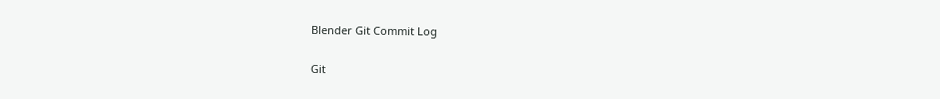Blender Git Commit Log

Git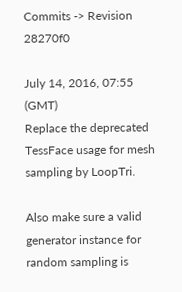Commits -> Revision 28270f0

July 14, 2016, 07:55 (GMT)
Replace the deprecated TessFace usage for mesh sampling by LoopTri.

Also make sure a valid generator instance for random sampling is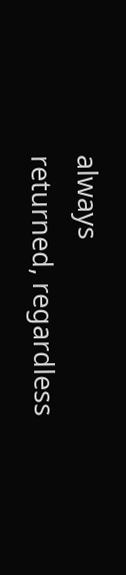always
returned, regardless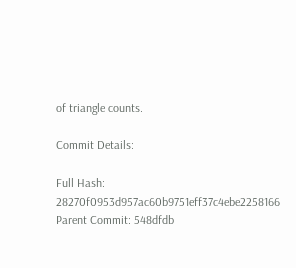of triangle counts.

Commit Details:

Full Hash: 28270f0953d957ac60b9751eff37c4ebe2258166
Parent Commit: 548dfdb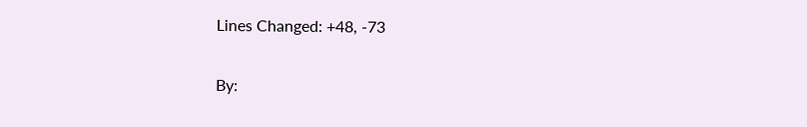Lines Changed: +48, -73

By: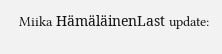Miika HämäläinenLast update: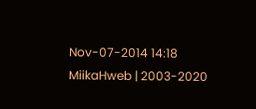Nov-07-2014 14:18 MiikaHweb | 2003-2020